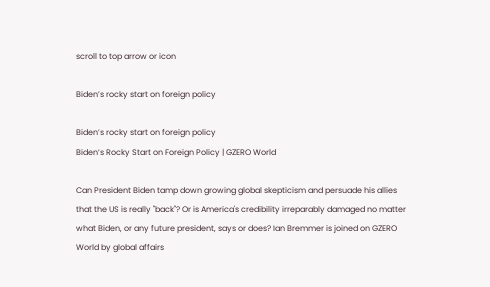scroll to top arrow or icon

Biden’s rocky start on foreign policy

Biden’s rocky start on foreign policy
Biden’s Rocky Start on Foreign Policy | GZERO World

Can President Biden tamp down growing global skepticism and persuade his allies that the US is really "back"? Or is America's credibility irreparably damaged no matter what Biden, or any future president, says or does? Ian Bremmer is joined on GZERO World by global affairs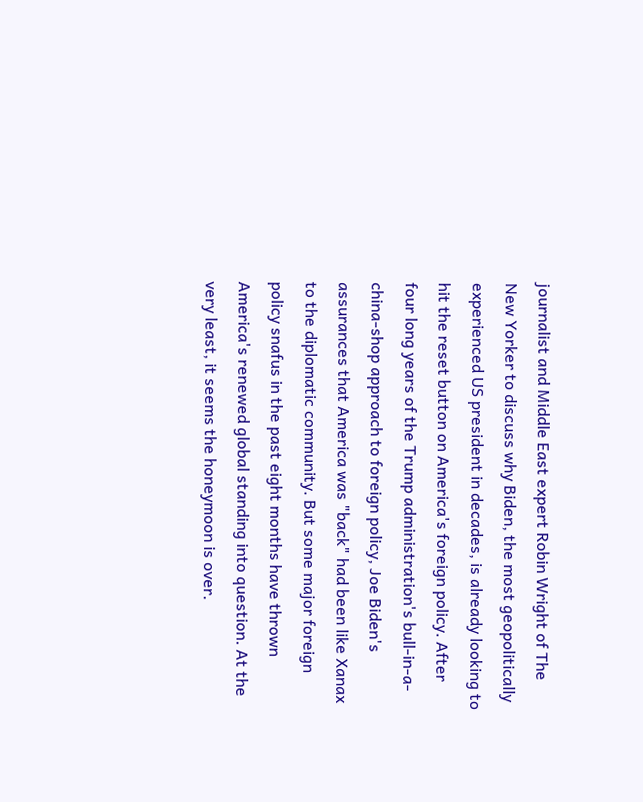journalist and Middle East expert Robin Wright of The New Yorker to discuss why Biden, the most geopolitically experienced US president in decades, is already looking to hit the reset button on America's foreign policy. After four long years of the Trump administration's bull-in-a-china-shop approach to foreign policy, Joe Biden's assurances that America was "back" had been like Xanax to the diplomatic community. But some major foreign policy snafus in the past eight months have thrown America's renewed global standing into question. At the very least, it seems the honeymoon is over.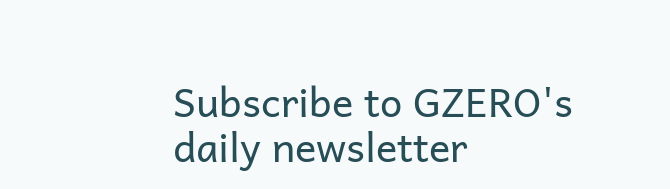Subscribe to GZERO's daily newsletter